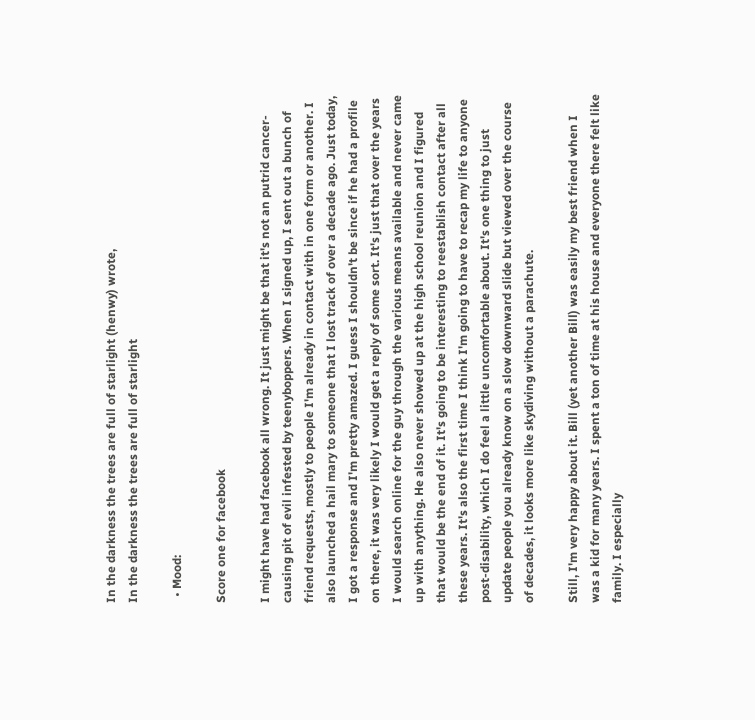In the darkness the trees are full of starlight (henwy) wrote,
In the darkness the trees are full of starlight

  • Mood:

Score one for facebook

I might have had facebook all wrong. It just might be that it's not an putrid cancer-causing pit of evil infested by teenyboppers. When I signed up, I sent out a bunch of friend requests, mostly to people I'm already in contact with in one form or another. I also launched a hail mary to someone that I lost track of over a decade ago. Just today, I got a response and I'm pretty amazed. I guess I shouldn't be since if he had a profile on there, it was very likely I would get a reply of some sort. It's just that over the years I would search online for the guy through the various means available and never came up with anything. He also never showed up at the high school reunion and I figured that would be the end of it. It's going to be interesting to reestablish contact after all these years. It's also the first time I think I'm going to have to recap my life to anyone post-disability, which I do feel a little uncomfortable about. It's one thing to just update people you already know on a slow downward slide but viewed over the course of decades, it looks more like skydiving without a parachute.

Still, I'm very happy about it. Bill (yet another Bill) was easily my best friend when I was a kid for many years. I spent a ton of time at his house and everyone there felt like family. I especially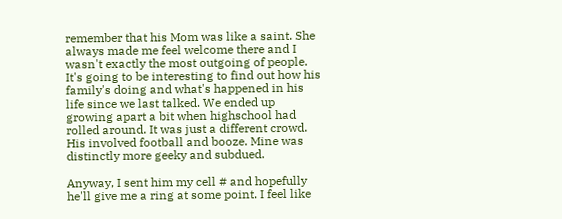remember that his Mom was like a saint. She always made me feel welcome there and I wasn't exactly the most outgoing of people. It's going to be interesting to find out how his family's doing and what's happened in his life since we last talked. We ended up growing apart a bit when highschool had rolled around. It was just a different crowd. His involved football and booze. Mine was distinctly more geeky and subdued.

Anyway, I sent him my cell # and hopefully he'll give me a ring at some point. I feel like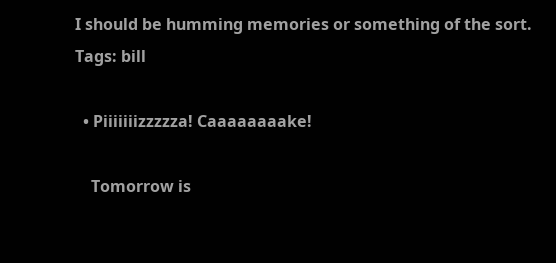I should be humming memories or something of the sort.
Tags: bill

  • Piiiiiiizzzzza! Caaaaaaaake!

    Tomorrow is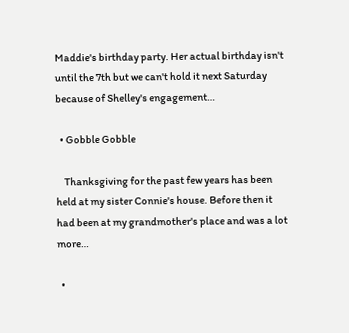Maddie's birthday party. Her actual birthday isn't until the 7th but we can't hold it next Saturday because of Shelley's engagement…

  • Gobble Gobble

    Thanksgiving for the past few years has been held at my sister Connie's house. Before then it had been at my grandmother's place and was a lot more…

  •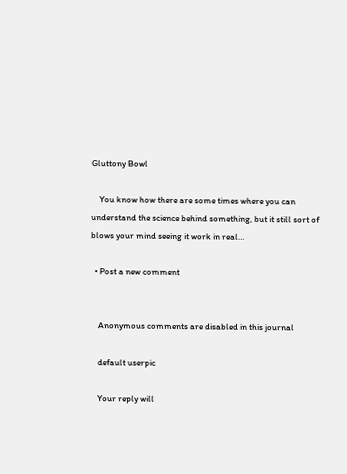Gluttony Bowl

    You know how there are some times where you can understand the science behind something, but it still sort of blows your mind seeing it work in real…

  • Post a new comment


    Anonymous comments are disabled in this journal

    default userpic

    Your reply will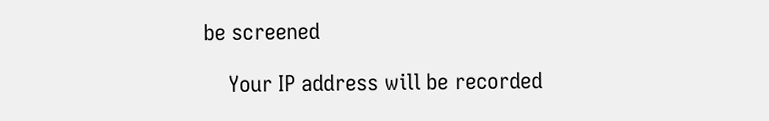be screened

    Your IP address will be recorded